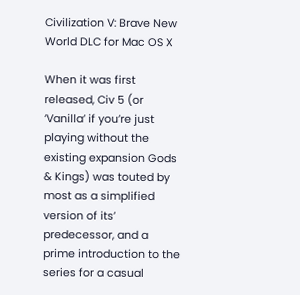Civilization V: Brave New World DLC for Mac OS X

When it was first released, Civ 5 (or ‘Vanilla’ if you’re just playing without the existing expansion Gods & Kings) was touted by most as a simplified version of its’ predecessor, and a prime introduction to the series for a casual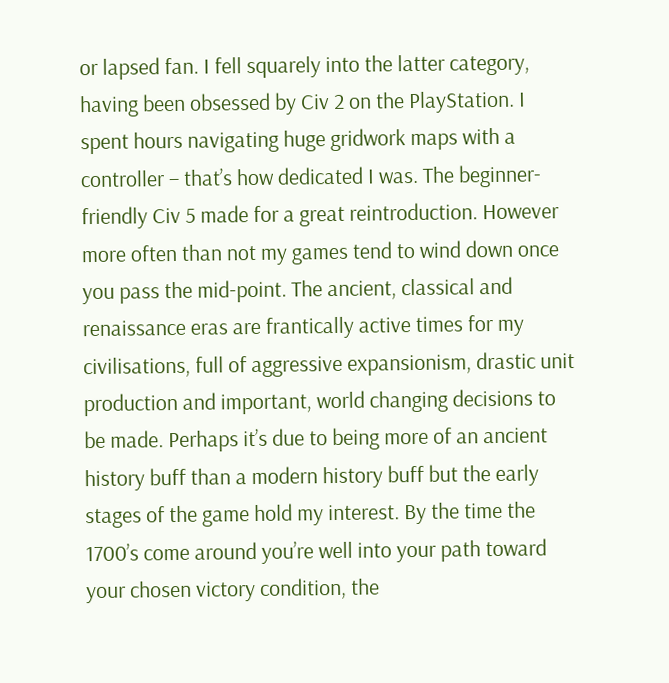or lapsed fan. I fell squarely into the latter category, having been obsessed by Civ 2 on the PlayStation. I spent hours navigating huge gridwork maps with a controller – that’s how dedicated I was. The beginner-friendly Civ 5 made for a great reintroduction. However more often than not my games tend to wind down once you pass the mid-point. The ancient, classical and renaissance eras are frantically active times for my civilisations, full of aggressive expansionism, drastic unit production and important, world changing decisions to be made. Perhaps it’s due to being more of an ancient history buff than a modern history buff but the early stages of the game hold my interest. By the time the 1700’s come around you’re well into your path toward your chosen victory condition, the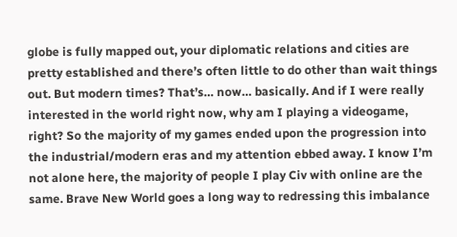globe is fully mapped out, your diplomatic relations and cities are pretty established and there’s often little to do other than wait things out. But modern times? That’s… now… basically. And if I were really interested in the world right now, why am I playing a videogame, right? So the majority of my games ended upon the progression into the industrial/modern eras and my attention ebbed away. I know I’m not alone here, the majority of people I play Civ with online are the same. Brave New World goes a long way to redressing this imbalance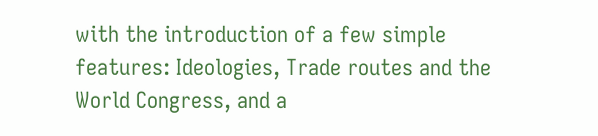with the introduction of a few simple features: Ideologies, Trade routes and the World Congress, and a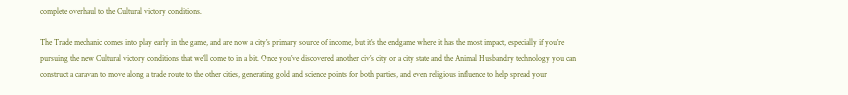complete overhaul to the Cultural victory conditions.

The Trade mechanic comes into play early in the game, and are now a city’s primary source of income, but it’s the endgame where it has the most impact, especially if you’re pursuing the new Cultural victory conditions that we’ll come to in a bit. Once you’ve discovered another civ’s city or a city state and the Animal Husbandry technology you can construct a caravan to move along a trade route to the other cities, generating gold and science points for both parties, and even religious influence to help spread your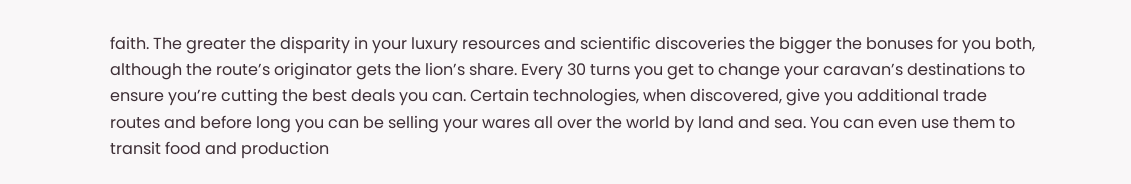faith. The greater the disparity in your luxury resources and scientific discoveries the bigger the bonuses for you both, although the route’s originator gets the lion’s share. Every 30 turns you get to change your caravan’s destinations to ensure you’re cutting the best deals you can. Certain technologies, when discovered, give you additional trade routes and before long you can be selling your wares all over the world by land and sea. You can even use them to transit food and production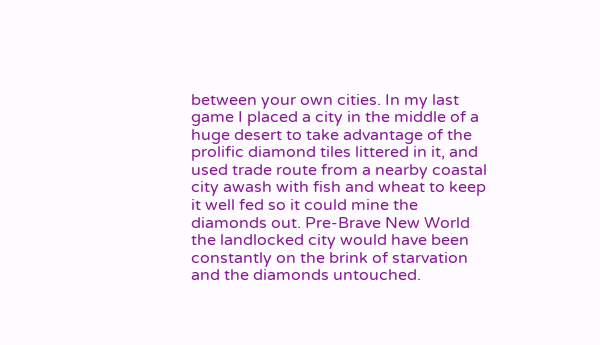between your own cities. In my last game I placed a city in the middle of a huge desert to take advantage of the prolific diamond tiles littered in it, and used trade route from a nearby coastal city awash with fish and wheat to keep it well fed so it could mine the diamonds out. Pre-Brave New World the landlocked city would have been constantly on the brink of starvation and the diamonds untouched.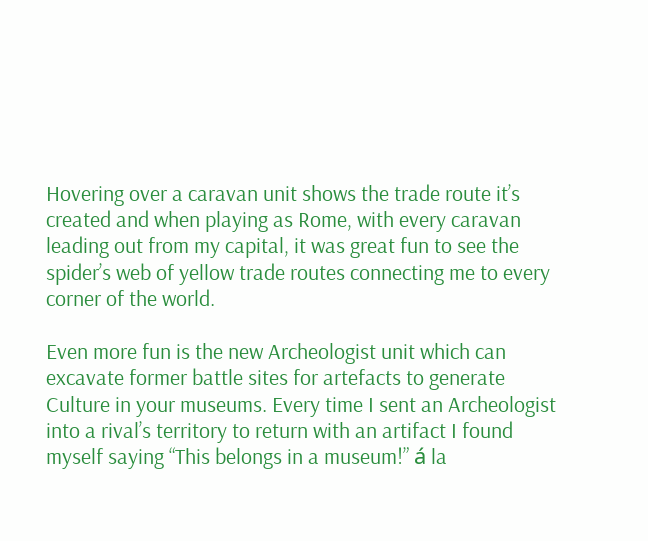Hovering over a caravan unit shows the trade route it’s created and when playing as Rome, with every caravan leading out from my capital, it was great fun to see the spider’s web of yellow trade routes connecting me to every corner of the world.

Even more fun is the new Archeologist unit which can excavate former battle sites for artefacts to generate Culture in your museums. Every time I sent an Archeologist into a rival’s territory to return with an artifact I found myself saying “This belongs in a museum!” á la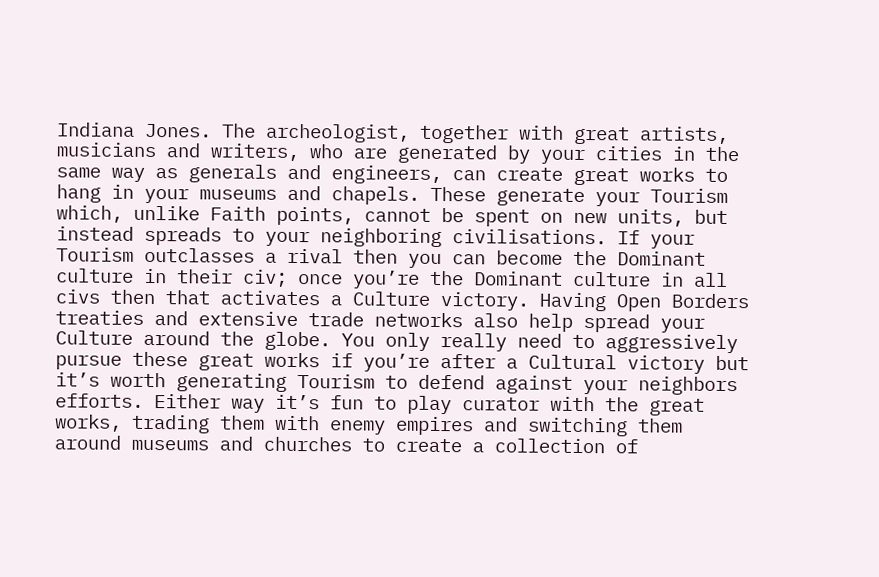Indiana Jones. The archeologist, together with great artists, musicians and writers, who are generated by your cities in the same way as generals and engineers, can create great works to hang in your museums and chapels. These generate your Tourism which, unlike Faith points, cannot be spent on new units, but instead spreads to your neighboring civilisations. If your Tourism outclasses a rival then you can become the Dominant culture in their civ; once you’re the Dominant culture in all civs then that activates a Culture victory. Having Open Borders treaties and extensive trade networks also help spread your Culture around the globe. You only really need to aggressively pursue these great works if you’re after a Cultural victory but it’s worth generating Tourism to defend against your neighbors efforts. Either way it’s fun to play curator with the great works, trading them with enemy empires and switching them around museums and churches to create a collection of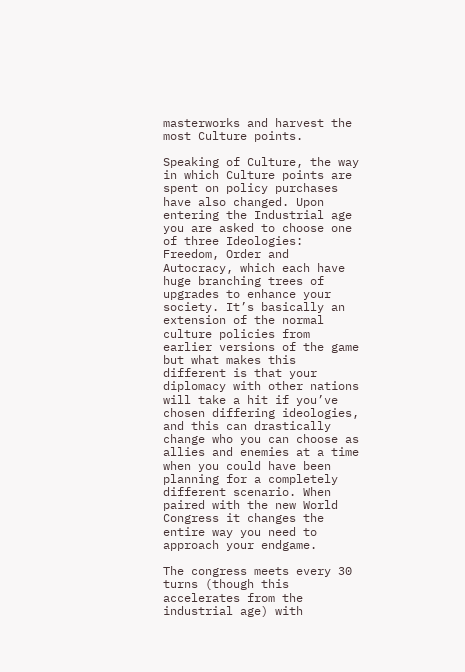masterworks and harvest the most Culture points.

Speaking of Culture, the way in which Culture points are spent on policy purchases have also changed. Upon entering the Industrial age you are asked to choose one of three Ideologies: Freedom, Order and Autocracy, which each have huge branching trees of upgrades to enhance your society. It’s basically an extension of the normal culture policies from earlier versions of the game but what makes this different is that your diplomacy with other nations will take a hit if you’ve chosen differing ideologies, and this can drastically change who you can choose as allies and enemies at a time when you could have been planning for a completely different scenario. When paired with the new World Congress it changes the entire way you need to approach your endgame.

The congress meets every 30 turns (though this accelerates from the industrial age) with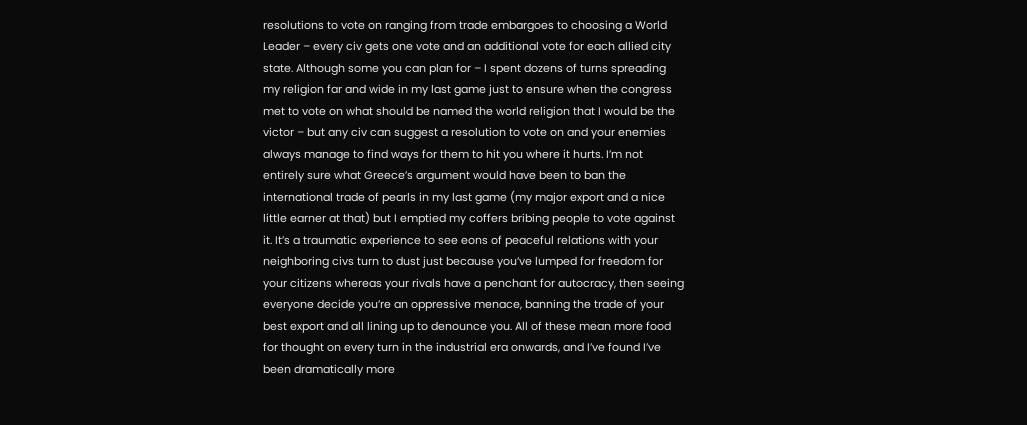resolutions to vote on ranging from trade embargoes to choosing a World Leader – every civ gets one vote and an additional vote for each allied city state. Although some you can plan for – I spent dozens of turns spreading my religion far and wide in my last game just to ensure when the congress met to vote on what should be named the world religion that I would be the victor – but any civ can suggest a resolution to vote on and your enemies always manage to find ways for them to hit you where it hurts. I’m not entirely sure what Greece’s argument would have been to ban the international trade of pearls in my last game (my major export and a nice little earner at that) but I emptied my coffers bribing people to vote against it. It’s a traumatic experience to see eons of peaceful relations with your neighboring civs turn to dust just because you’ve lumped for freedom for your citizens whereas your rivals have a penchant for autocracy, then seeing everyone decide you’re an oppressive menace, banning the trade of your best export and all lining up to denounce you. All of these mean more food for thought on every turn in the industrial era onwards, and I’ve found I’ve been dramatically more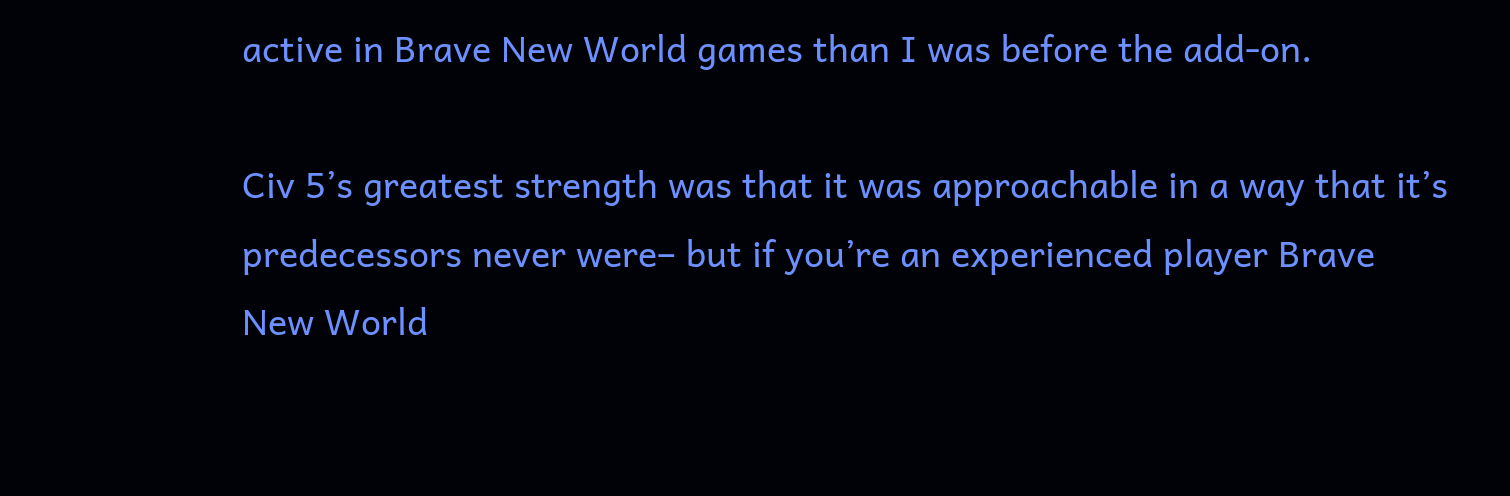active in Brave New World games than I was before the add-on.

Civ 5’s greatest strength was that it was approachable in a way that it’s predecessors never were– but if you’re an experienced player Brave New World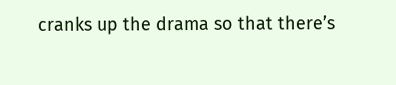cranks up the drama so that there’s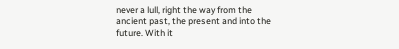never a lull, right the way from the ancient past, the present and into the future. With it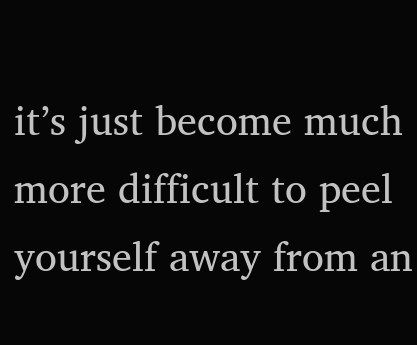it’s just become much more difficult to peel yourself away from an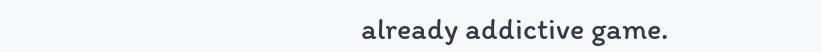already addictive game.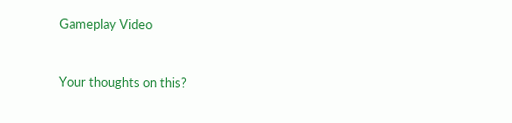Gameplay Video


Your thoughts on this?